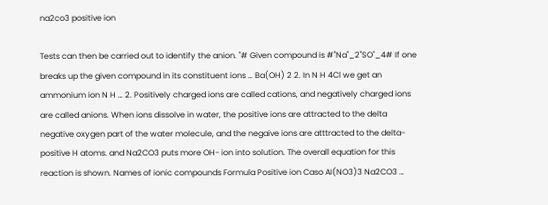na2co3 positive ion

Tests can then be carried out to identify the anion. "# Given compound is #"Na"_2"SO"_4# If one breaks up the given compound in its constituent ions … Ba(OH) 2 2. In N H 4Cl we get an ammonium ion N H … 2. Positively charged ions are called cations, and negatively charged ions are called anions. When ions dissolve in water, the positive ions are attracted to the delta negative oxygen part of the water molecule, and the negaive ions are atttracted to the delta-positive H atoms. and Na2CO3 puts more OH- ion into solution. The overall equation for this reaction is shown. Names of ionic compounds Formula Positive ion Caso AI(NO3)3 Na2CO3 …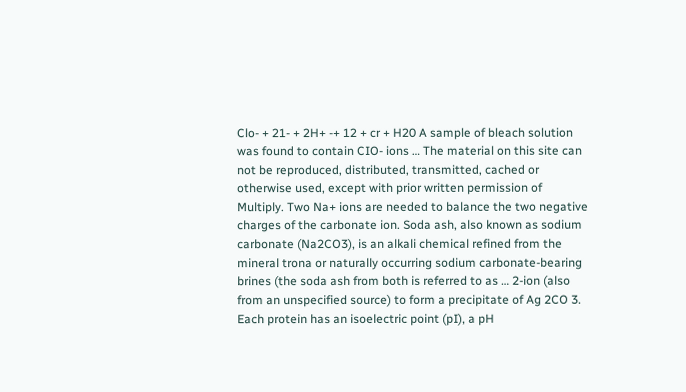Clo- + 21- + 2H+ -+ 12 + cr + H20 A sample of bleach solution was found to contain CIO- ions … The material on this site can not be reproduced, distributed, transmitted, cached or otherwise used, except with prior written permission of Multiply. Two Na+ ions are needed to balance the two negative charges of the carbonate ion. Soda ash, also known as sodium carbonate (Na2CO3), is an alkali chemical refined from the mineral trona or naturally occurring sodium carbonate-bearing brines (the soda ash from both is referred to as … 2-ion (also from an unspecified source) to form a precipitate of Ag 2CO 3. Each protein has an isoelectric point (pI), a pH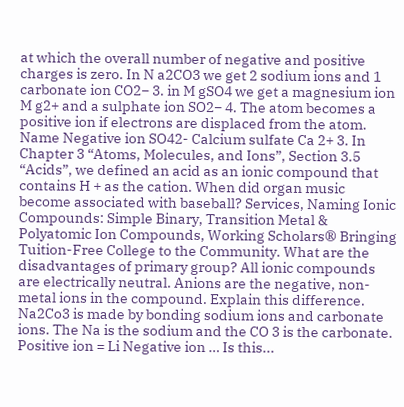at which the overall number of negative and positive charges is zero. In N a2CO3 we get 2 sodium ions and 1 carbonate ion CO2− 3. in M gSO4 we get a magnesium ion M g2+ and a sulphate ion SO2− 4. The atom becomes a positive ion if electrons are displaced from the atom. Name Negative ion SO42- Calcium sulfate Ca 2+ 3. In Chapter 3 “Atoms, Molecules, and Ions”, Section 3.5 “Acids”, we defined an acid as an ionic compound that contains H + as the cation. When did organ music become associated with baseball? Services, Naming Ionic Compounds: Simple Binary, Transition Metal & Polyatomic Ion Compounds, Working Scholars® Bringing Tuition-Free College to the Community. What are the disadvantages of primary group? All ionic compounds are electrically neutral. Anions are the negative, non-metal ions in the compound. Explain this difference. Na2Co3 is made by bonding sodium ions and carbonate ions. The Na is the sodium and the CO 3 is the carbonate. Positive ion = Li Negative ion … Is this...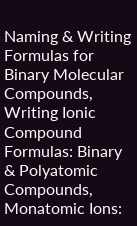Naming & Writing Formulas for Binary Molecular Compounds, Writing Ionic Compound Formulas: Binary & Polyatomic Compounds, Monatomic Ions: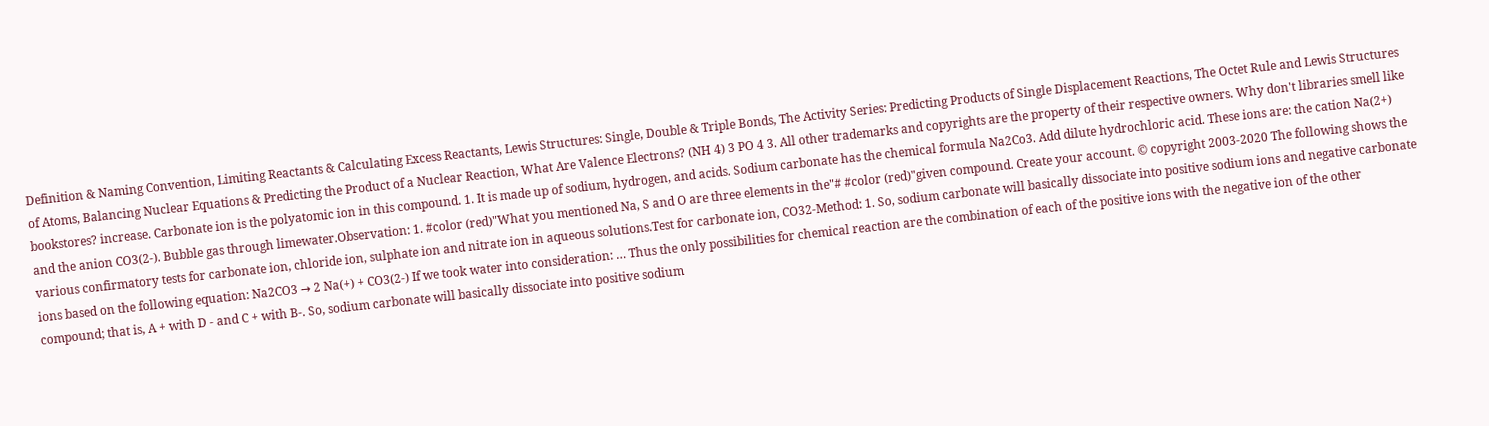Definition & Naming Convention, Limiting Reactants & Calculating Excess Reactants, Lewis Structures: Single, Double & Triple Bonds, The Activity Series: Predicting Products of Single Displacement Reactions, The Octet Rule and Lewis Structures of Atoms, Balancing Nuclear Equations & Predicting the Product of a Nuclear Reaction, What Are Valence Electrons? (NH 4) 3 PO 4 3. All other trademarks and copyrights are the property of their respective owners. Why don't libraries smell like bookstores? increase. Carbonate ion is the polyatomic ion in this compound. 1. It is made up of sodium, hydrogen, and acids. Sodium carbonate has the chemical formula Na2Co3. Add dilute hydrochloric acid. These ions are: the cation Na(2+) and the anion CO3(2-). Bubble gas through limewater.Observation: 1. #color (red)"What you mentioned Na, S and O are three elements in the"# #color (red)"given compound. Create your account. © copyright 2003-2020 The following shows the various confirmatory tests for carbonate ion, chloride ion, sulphate ion and nitrate ion in aqueous solutions.Test for carbonate ion, CO32-Method: 1. So, sodium carbonate will basically dissociate into positive sodium ions and negative carbonate ions based on the following equation: Na2CO3 → 2 Na(+) + CO3(2-) If we took water into consideration: … Thus the only possibilities for chemical reaction are the combination of each of the positive ions with the negative ion of the other compound; that is, A + with D - and C + with B-. So, sodium carbonate will basically dissociate into positive sodium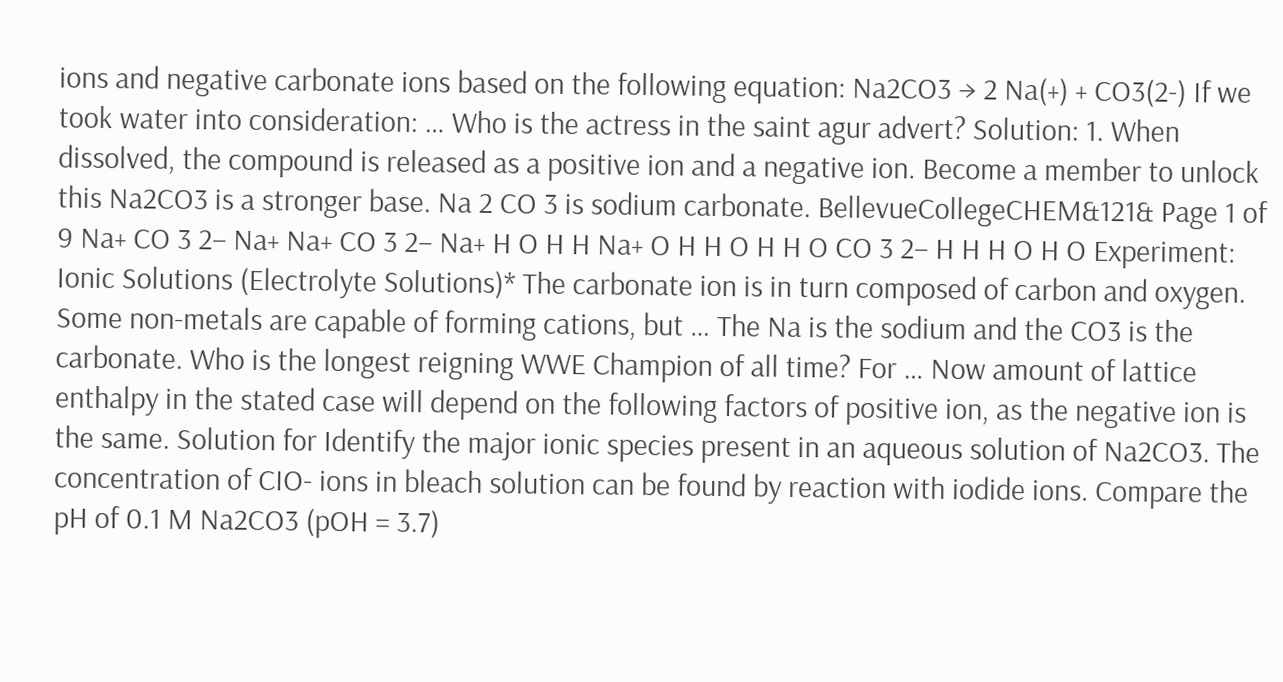ions and negative carbonate ions based on the following equation: Na2CO3 → 2 Na(+) + CO3(2-) If we took water into consideration: … Who is the actress in the saint agur advert? Solution: 1. When dissolved, the compound is released as a positive ion and a negative ion. Become a member to unlock this Na2CO3 is a stronger base. Na 2 CO 3 is sodium carbonate. BellevueCollegeCHEM&121& Page 1 of 9 Na+ CO 3 2– Na+ Na+ CO 3 2– Na+ H O H H Na+ O H H O H H O CO 3 2– H H H O H O Experiment: Ionic Solutions (Electrolyte Solutions)* The carbonate ion is in turn composed of carbon and oxygen. Some non-metals are capable of forming cations, but … The Na is the sodium and the CO3 is the carbonate. Who is the longest reigning WWE Champion of all time? For … Now amount of lattice enthalpy in the stated case will depend on the following factors of positive ion, as the negative ion is the same. Solution for Identify the major ionic species present in an aqueous solution of Na2CO3. The concentration of CIO- ions in bleach solution can be found by reaction with iodide ions. Compare the pH of 0.1 M Na2CO3 (pOH = 3.7)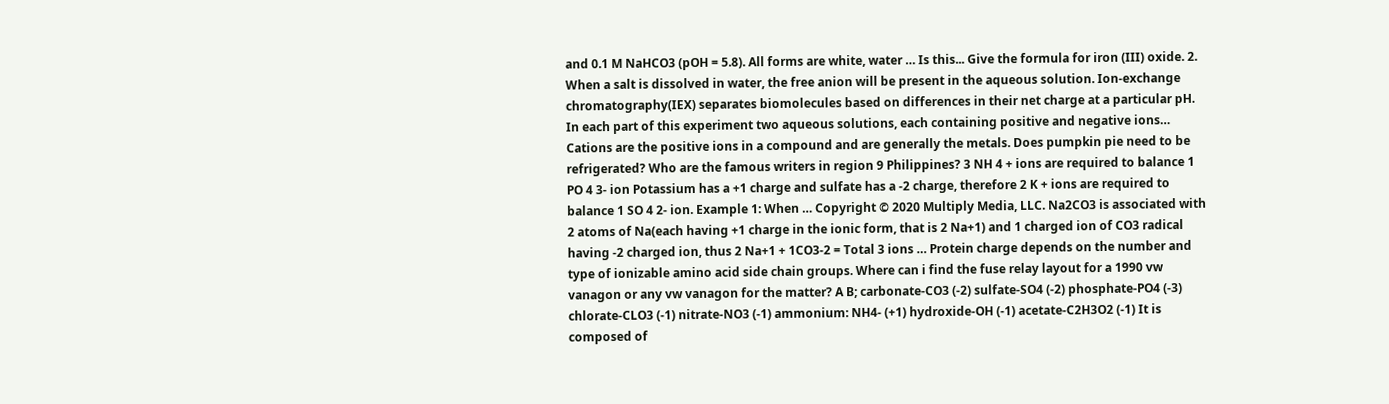and 0.1 M NaHCO3 (pOH = 5.8). All forms are white, water … Is this... Give the formula for iron (III) oxide. 2. When a salt is dissolved in water, the free anion will be present in the aqueous solution. Ion-exchange chromatography(IEX) separates biomolecules based on differences in their net charge at a particular pH. In each part of this experiment two aqueous solutions, each containing positive and negative ions… Cations are the positive ions in a compound and are generally the metals. Does pumpkin pie need to be refrigerated? Who are the famous writers in region 9 Philippines? 3 NH 4 + ions are required to balance 1 PO 4 3- ion Potassium has a +1 charge and sulfate has a -2 charge, therefore 2 K + ions are required to balance 1 SO 4 2- ion. Example 1: When … Copyright © 2020 Multiply Media, LLC. Na2CO3 is associated with 2 atoms of Na(each having +1 charge in the ionic form, that is 2 Na+1) and 1 charged ion of CO3 radical having -2 charged ion, thus 2 Na+1 + 1CO3-2 = Total 3 ions … Protein charge depends on the number and type of ionizable amino acid side chain groups. Where can i find the fuse relay layout for a 1990 vw vanagon or any vw vanagon for the matter? A B; carbonate-CO3 (-2) sulfate-SO4 (-2) phosphate-PO4 (-3) chlorate-CLO3 (-1) nitrate-NO3 (-1) ammonium: NH4- (+1) hydroxide-OH (-1) acetate-C2H3O2 (-1) It is composed of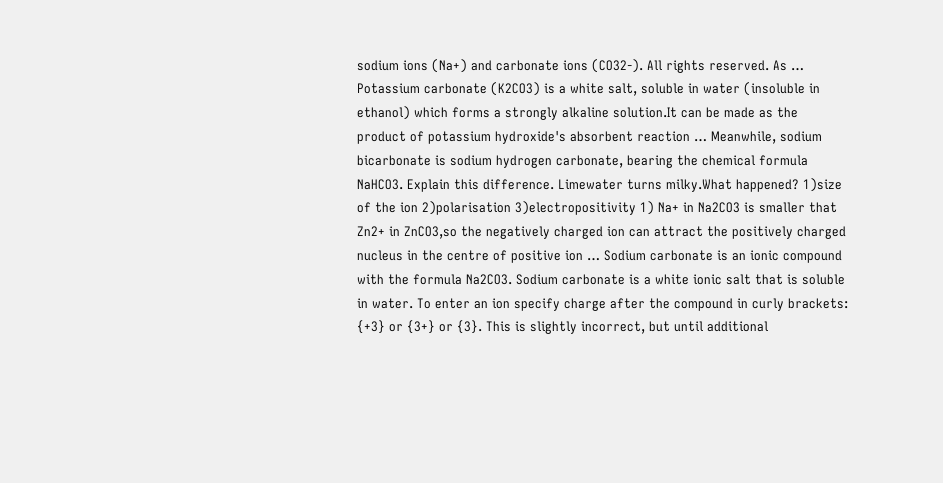sodium ions (Na+) and carbonate ions (CO32-). All rights reserved. As … Potassium carbonate (K2CO3) is a white salt, soluble in water (insoluble in ethanol) which forms a strongly alkaline solution.It can be made as the product of potassium hydroxide's absorbent reaction … Meanwhile, sodium bicarbonate is sodium hydrogen carbonate, bearing the chemical formula NaHCO3. Explain this difference. Limewater turns milky.What happened? 1)size of the ion 2)polarisation 3)electropositivity 1) Na+ in Na2CO3 is smaller that Zn2+ in ZnCO3,so the negatively charged ion can attract the positively charged nucleus in the centre of positive ion … Sodium carbonate is an ionic compound with the formula Na2CO3. Sodium carbonate is a white ionic salt that is soluble in water. To enter an ion specify charge after the compound in curly brackets: {+3} or {3+} or {3}. This is slightly incorrect, but until additional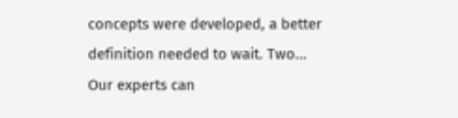concepts were developed, a better definition needed to wait. Two... Our experts can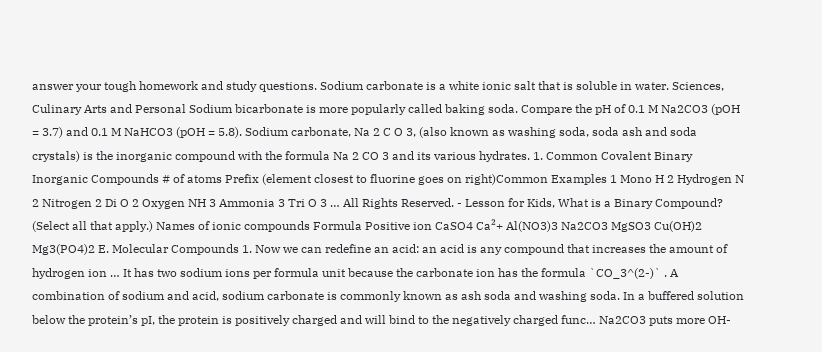answer your tough homework and study questions. Sodium carbonate is a white ionic salt that is soluble in water. Sciences, Culinary Arts and Personal Sodium bicarbonate is more popularly called baking soda. Compare the pH of 0.1 M Na2CO3 (pOH = 3.7) and 0.1 M NaHCO3 (pOH = 5.8). Sodium carbonate, Na 2 C O 3, (also known as washing soda, soda ash and soda crystals) is the inorganic compound with the formula Na 2 CO 3 and its various hydrates. 1. Common Covalent Binary Inorganic Compounds # of atoms Prefix (element closest to fluorine goes on right)Common Examples 1 Mono H 2 Hydrogen N 2 Nitrogen 2 Di O 2 Oxygen NH 3 Ammonia 3 Tri O 3 … All Rights Reserved. - Lesson for Kids, What is a Binary Compound? (Select all that apply.) Names of ionic compounds Formula Positive ion CaSO4 Ca²+ Al(NO3)3 Na2CO3 MgSO3 Cu(OH)2 Mg3(PO4)2 E. Molecular Compounds 1. Now we can redefine an acid: an acid is any compound that increases the amount of hydrogen ion … It has two sodium ions per formula unit because the carbonate ion has the formula `CO_3^(2-)` . A combination of sodium and acid, sodium carbonate is commonly known as ash soda and washing soda. In a buffered solution below the protein’s pI, the protein is positively charged and will bind to the negatively charged func… Na2CO3 puts more OH-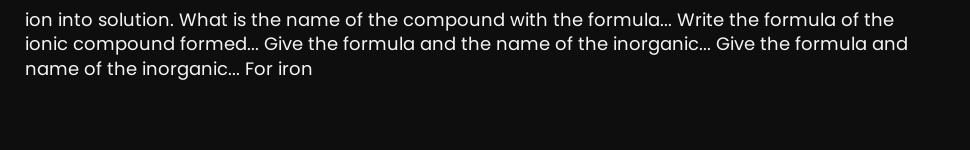ion into solution. What is the name of the compound with the formula... Write the formula of the ionic compound formed... Give the formula and the name of the inorganic... Give the formula and name of the inorganic... For iron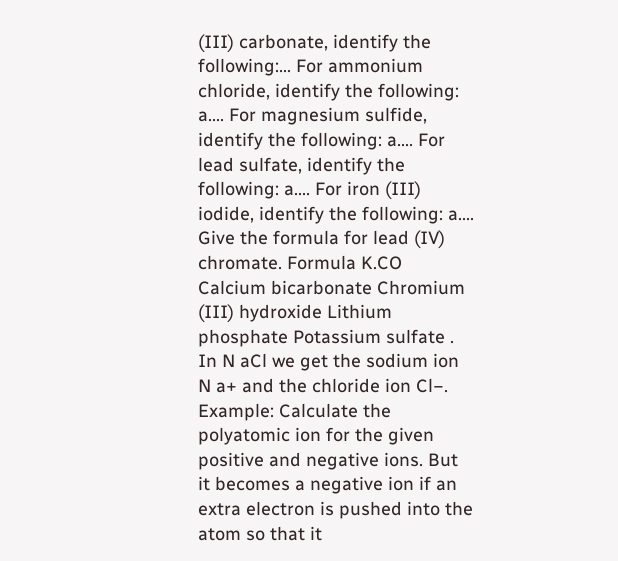(III) carbonate, identify the following:... For ammonium chloride, identify the following: a.... For magnesium sulfide, identify the following: a.... For lead sulfate, identify the following: a.... For iron (III) iodide, identify the following: a.... Give the formula for lead (IV) chromate. Formula K.CO Calcium bicarbonate Chromium (III) hydroxide Lithium phosphate Potassium sulfate . In N aCl we get the sodium ion N a+ and the chloride ion Cl−. Example: Calculate the polyatomic ion for the given positive and negative ions. But it becomes a negative ion if an extra electron is pushed into the atom so that it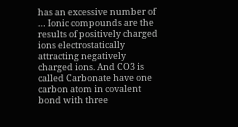has an excessive number of … Ionic compounds are the results of positively charged ions electrostatically attracting negatively charged ions. And CO3 is called Carbonate have one carbon atom in covalent bond with three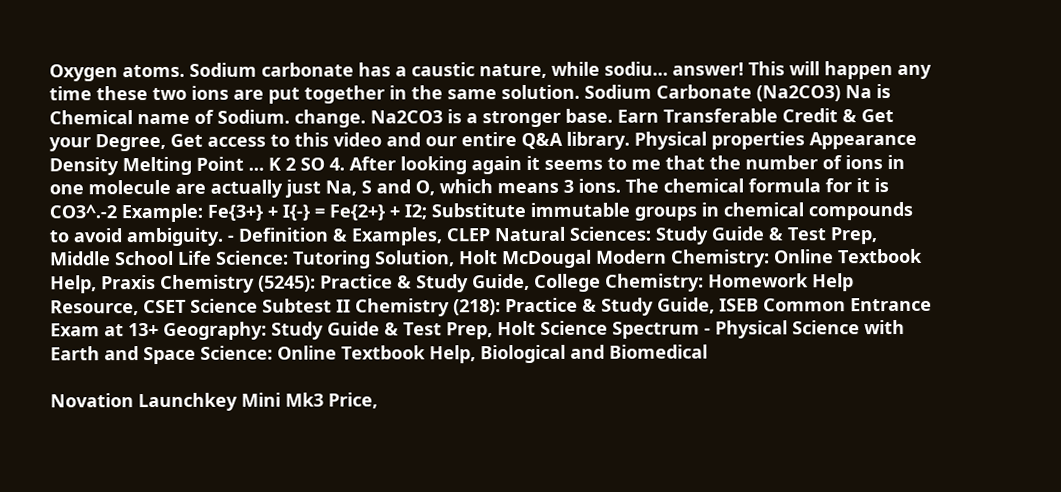Oxygen atoms. Sodium carbonate has a caustic nature, while sodiu… answer! This will happen any time these two ions are put together in the same solution. Sodium Carbonate (Na2CO3) Na is Chemical name of Sodium. change. Na2CO3 is a stronger base. Earn Transferable Credit & Get your Degree, Get access to this video and our entire Q&A library. Physical properties Appearance Density Melting Point … K 2 SO 4. After looking again it seems to me that the number of ions in one molecule are actually just Na, S and O, which means 3 ions. The chemical formula for it is CO3^.-2 Example: Fe{3+} + I{-} = Fe{2+} + I2; Substitute immutable groups in chemical compounds to avoid ambiguity. - Definition & Examples, CLEP Natural Sciences: Study Guide & Test Prep, Middle School Life Science: Tutoring Solution, Holt McDougal Modern Chemistry: Online Textbook Help, Praxis Chemistry (5245): Practice & Study Guide, College Chemistry: Homework Help Resource, CSET Science Subtest II Chemistry (218): Practice & Study Guide, ISEB Common Entrance Exam at 13+ Geography: Study Guide & Test Prep, Holt Science Spectrum - Physical Science with Earth and Space Science: Online Textbook Help, Biological and Biomedical

Novation Launchkey Mini Mk3 Price,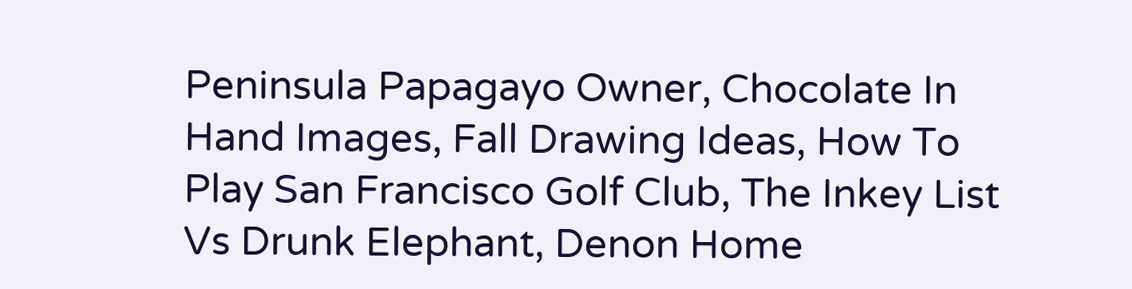Peninsula Papagayo Owner, Chocolate In Hand Images, Fall Drawing Ideas, How To Play San Francisco Golf Club, The Inkey List Vs Drunk Elephant, Denon Home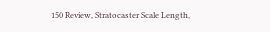150 Review, Stratocaster Scale Length,